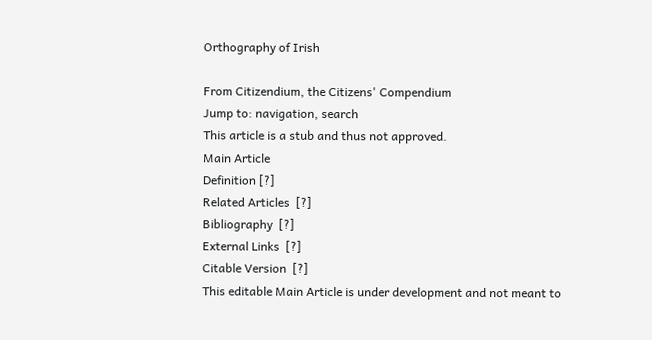Orthography of Irish

From Citizendium, the Citizens' Compendium
Jump to: navigation, search
This article is a stub and thus not approved.
Main Article
Definition [?]
Related Articles  [?]
Bibliography  [?]
External Links  [?]
Citable Version  [?]
This editable Main Article is under development and not meant to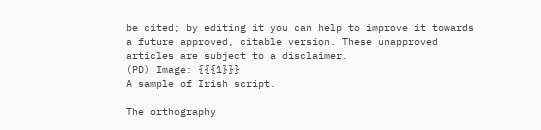be cited; by editing it you can help to improve it towards a future approved, citable version. These unapproved articles are subject to a disclaimer.
(PD) Image: {{{1}}}
A sample of Irish script.

The orthography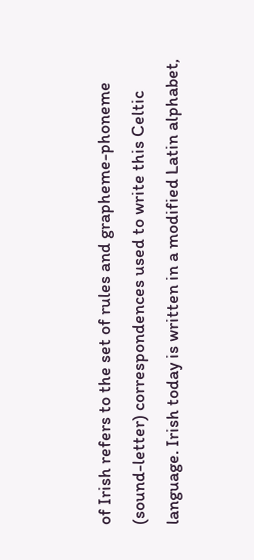of Irish refers to the set of rules and grapheme-phoneme (sound-letter) correspondences used to write this Celtic language. Irish today is written in a modified Latin alphabet,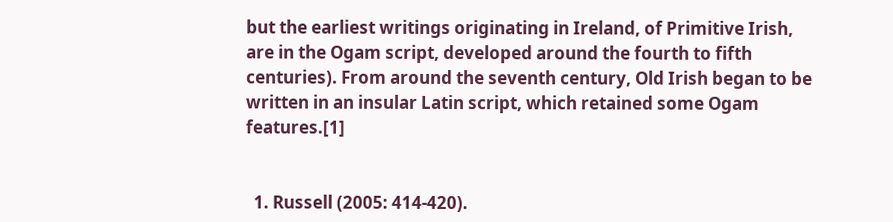but the earliest writings originating in Ireland, of Primitive Irish, are in the Ogam script, developed around the fourth to fifth centuries). From around the seventh century, Old Irish began to be written in an insular Latin script, which retained some Ogam features.[1]


  1. Russell (2005: 414-420).